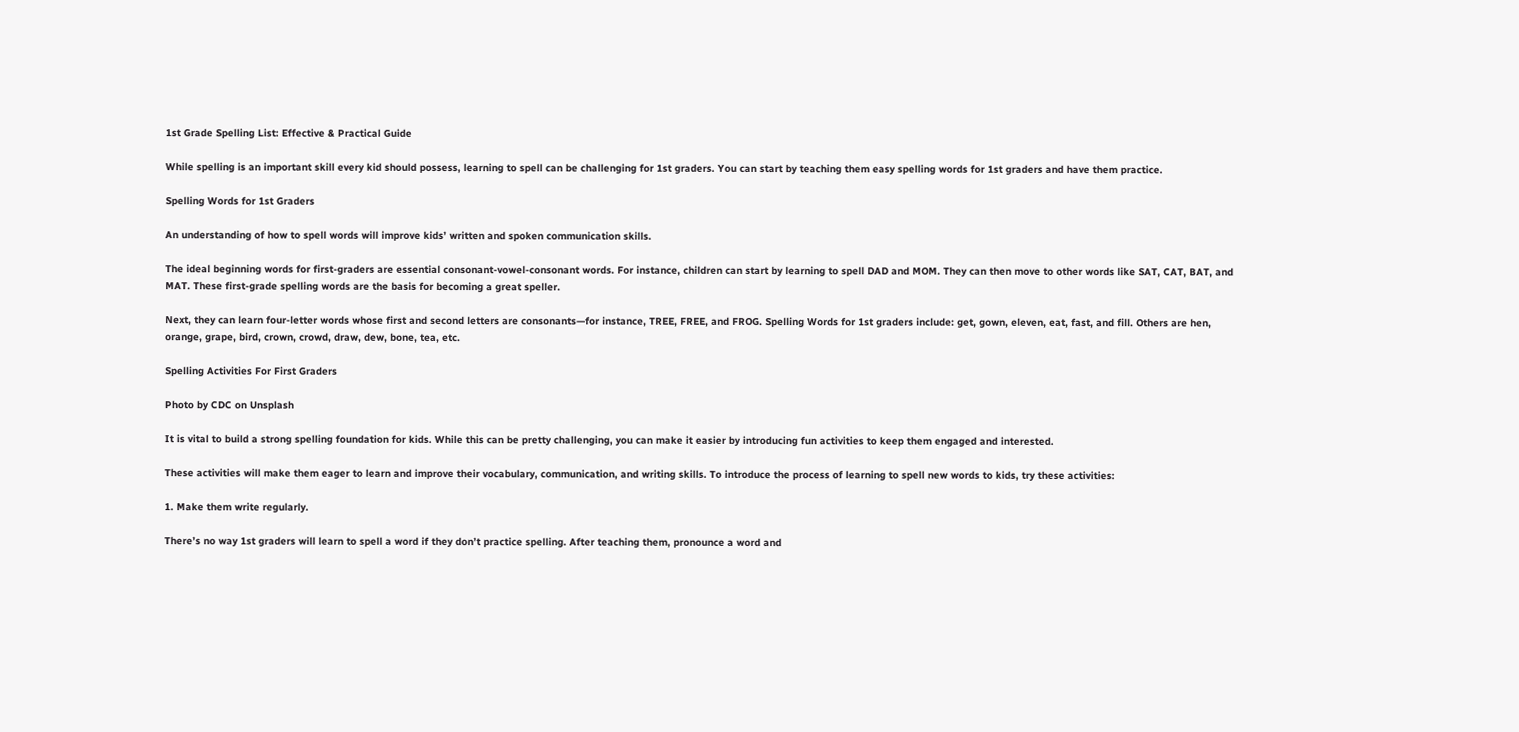1st Grade Spelling List: Effective & Practical Guide

While spelling is an important skill every kid should possess, learning to spell can be challenging for 1st graders. You can start by teaching them easy spelling words for 1st graders and have them practice.

Spelling Words for 1st Graders

An understanding of how to spell words will improve kids’ written and spoken communication skills.

The ideal beginning words for first-graders are essential consonant-vowel-consonant words. For instance, children can start by learning to spell DAD and MOM. They can then move to other words like SAT, CAT, BAT, and MAT. These first-grade spelling words are the basis for becoming a great speller.

Next, they can learn four-letter words whose first and second letters are consonants—for instance, TREE, FREE, and FROG. Spelling Words for 1st graders include: get, gown, eleven, eat, fast, and fill. Others are hen, orange, grape, bird, crown, crowd, draw, dew, bone, tea, etc.

Spelling Activities For First Graders

Photo by CDC on Unsplash

It is vital to build a strong spelling foundation for kids. While this can be pretty challenging, you can make it easier by introducing fun activities to keep them engaged and interested.

These activities will make them eager to learn and improve their vocabulary, communication, and writing skills. To introduce the process of learning to spell new words to kids, try these activities:

1. Make them write regularly.

There’s no way 1st graders will learn to spell a word if they don’t practice spelling. After teaching them, pronounce a word and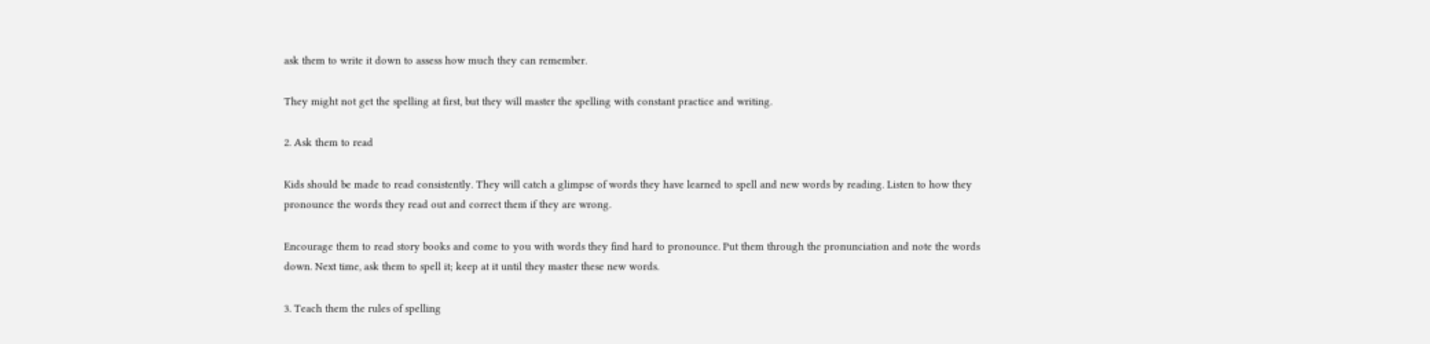ask them to write it down to assess how much they can remember.

They might not get the spelling at first, but they will master the spelling with constant practice and writing.

2. Ask them to read

Kids should be made to read consistently. They will catch a glimpse of words they have learned to spell and new words by reading. Listen to how they pronounce the words they read out and correct them if they are wrong.

Encourage them to read story books and come to you with words they find hard to pronounce. Put them through the pronunciation and note the words down. Next time, ask them to spell it; keep at it until they master these new words.

3. Teach them the rules of spelling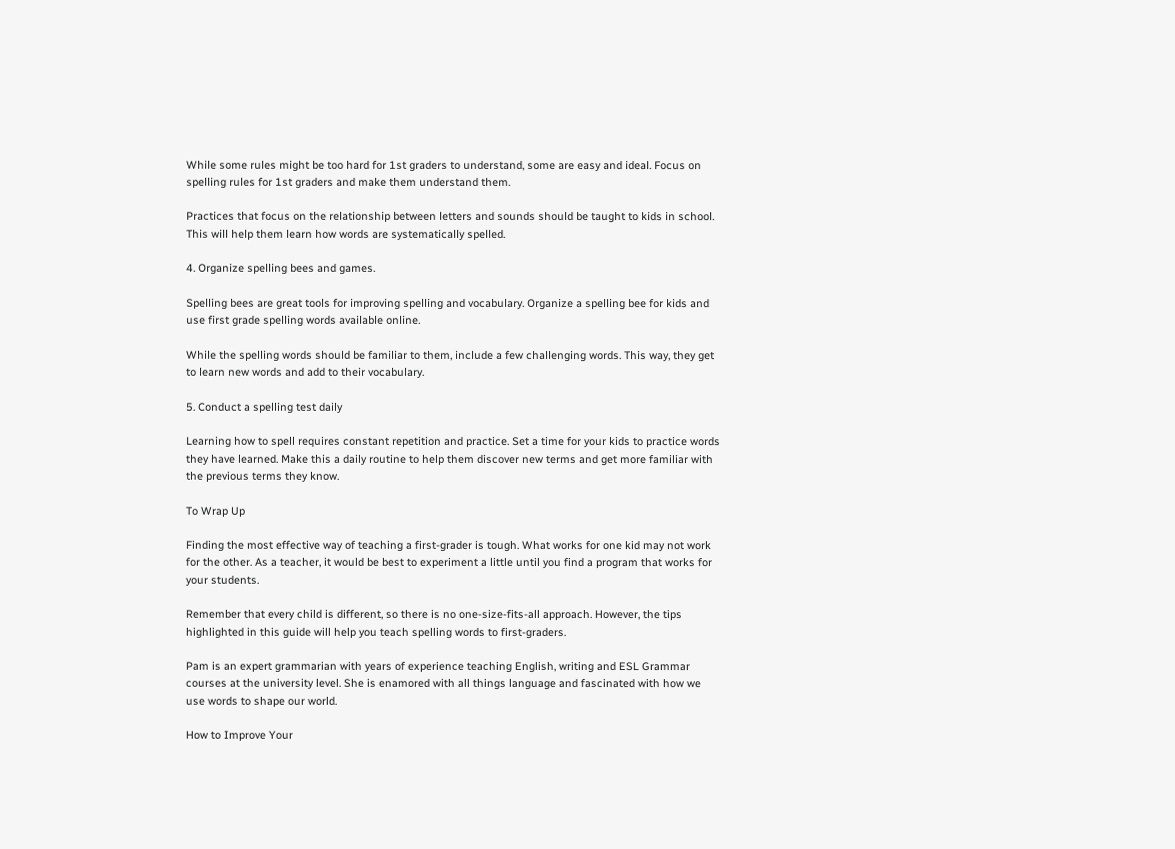While some rules might be too hard for 1st graders to understand, some are easy and ideal. Focus on spelling rules for 1st graders and make them understand them.

Practices that focus on the relationship between letters and sounds should be taught to kids in school. This will help them learn how words are systematically spelled.

4. Organize spelling bees and games.

Spelling bees are great tools for improving spelling and vocabulary. Organize a spelling bee for kids and use first grade spelling words available online.

While the spelling words should be familiar to them, include a few challenging words. This way, they get to learn new words and add to their vocabulary.

5. Conduct a spelling test daily

Learning how to spell requires constant repetition and practice. Set a time for your kids to practice words they have learned. Make this a daily routine to help them discover new terms and get more familiar with the previous terms they know.

To Wrap Up

Finding the most effective way of teaching a first-grader is tough. What works for one kid may not work for the other. As a teacher, it would be best to experiment a little until you find a program that works for your students.

Remember that every child is different, so there is no one-size-fits-all approach. However, the tips highlighted in this guide will help you teach spelling words to first-graders.

Pam is an expert grammarian with years of experience teaching English, writing and ESL Grammar courses at the university level. She is enamored with all things language and fascinated with how we use words to shape our world.

How to Improve Your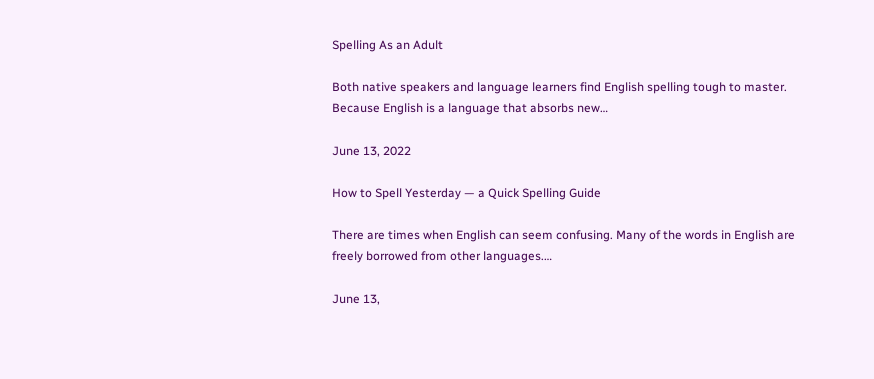Spelling As an Adult

Both native speakers and language learners find English spelling tough to master. Because English is a language that absorbs new…

June 13, 2022

How to Spell Yesterday — a Quick Spelling Guide

There are times when English can seem confusing. Many of the words in English are freely borrowed from other languages.…

June 13,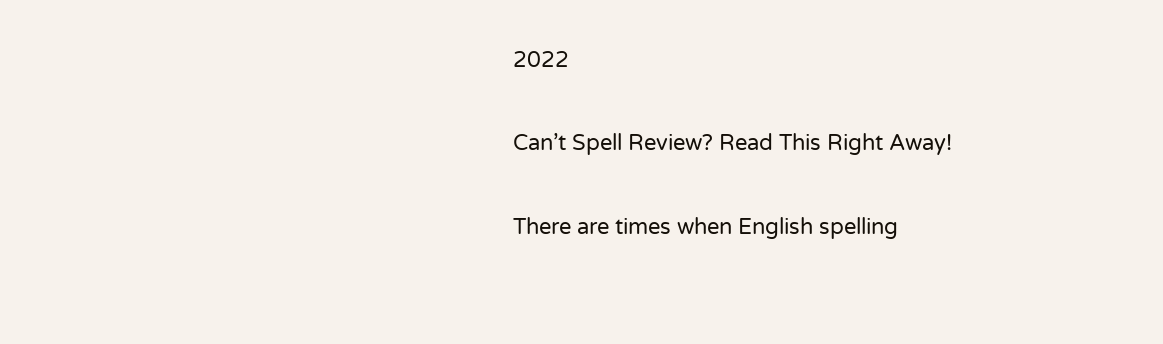2022

Can’t Spell Review? Read This Right Away!

There are times when English spelling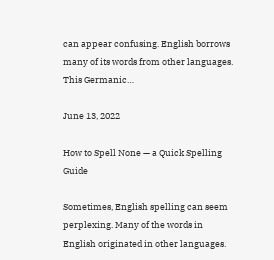can appear confusing. English borrows many of its words from other languages. This Germanic…

June 13, 2022

How to Spell None — a Quick Spelling Guide

Sometimes, English spelling can seem perplexing. Many of the words in English originated in other languages.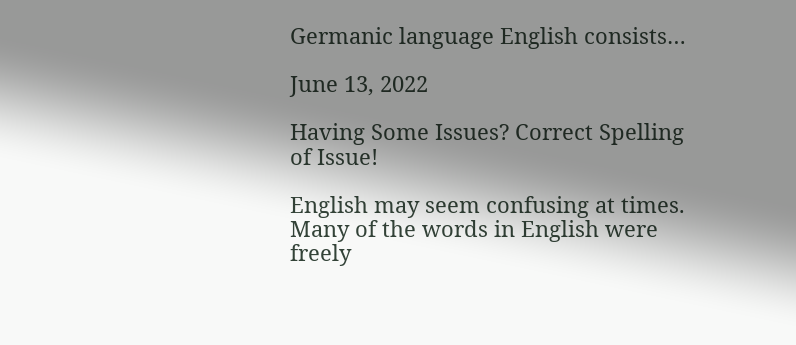Germanic language English consists…

June 13, 2022

Having Some Issues? Correct Spelling of Issue!

English may seem confusing at times. Many of the words in English were freely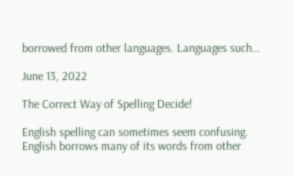borrowed from other languages. Languages such…

June 13, 2022

The Correct Way of Spelling Decide!

English spelling can sometimes seem confusing. English borrows many of its words from other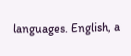languages. English, a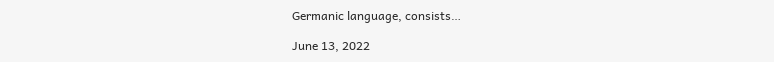Germanic language, consists…

June 13, 2022